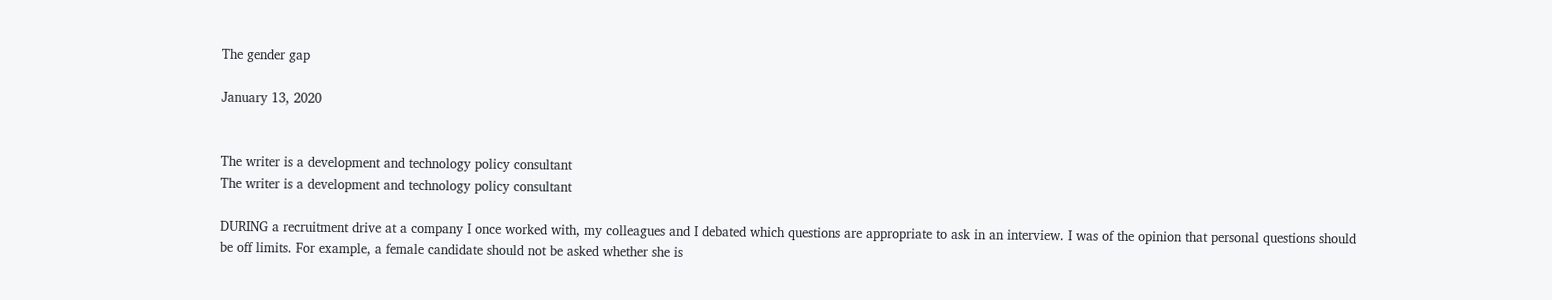The gender gap

January 13, 2020


The writer is a development and technology policy consultant
The writer is a development and technology policy consultant

DURING a recruitment drive at a company I once worked with, my colleagues and I debated which questions are appropriate to ask in an interview. I was of the opinion that personal questions should be off limits. For example, a female candidate should not be asked whether she is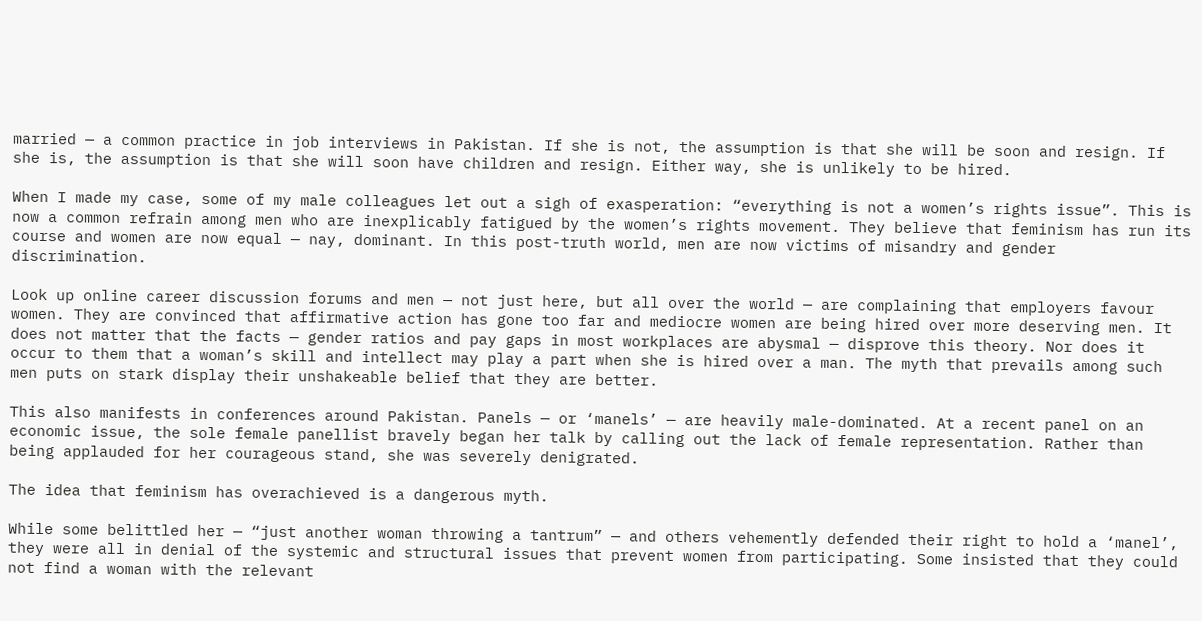married — a common practice in job interviews in Pakistan. If she is not, the assumption is that she will be soon and resign. If she is, the assumption is that she will soon have children and resign. Either way, she is unlikely to be hired.

When I made my case, some of my male colleagues let out a sigh of exasperation: “everything is not a women’s rights issue”. This is now a common refrain among men who are inexplicably fatigued by the women’s rights movement. They believe that feminism has run its course and women are now equal — nay, dominant. In this post-truth world, men are now victims of misandry and gender discrimination.

Look up online career discussion forums and men — not just here, but all over the world — are complaining that employers favour women. They are convinced that affirmative action has gone too far and mediocre women are being hired over more deserving men. It does not matter that the facts — gender ratios and pay gaps in most workplaces are abysmal — disprove this theory. Nor does it occur to them that a woman’s skill and intellect may play a part when she is hired over a man. The myth that prevails among such men puts on stark display their unshakeable belief that they are better.

This also manifests in conferences around Pakistan. Panels — or ‘manels’ — are heavily male-dominated. At a recent panel on an economic issue, the sole female panellist bravely began her talk by calling out the lack of female representation. Rather than being applauded for her courageous stand, she was severely denigrated.

The idea that feminism has overachieved is a dangerous myth.

While some belittled her — “just another woman throwing a tantrum” — and others vehemently defended their right to hold a ‘manel’, they were all in denial of the systemic and structural issues that prevent women from participating. Some insisted that they could not find a woman with the relevant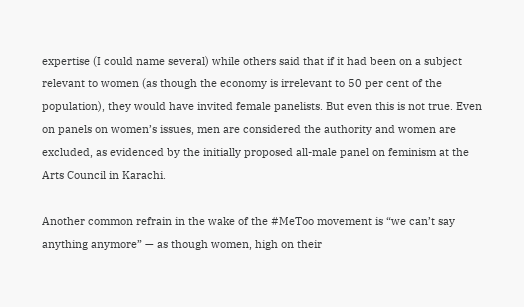expertise (I could name several) while others said that if it had been on a subject relevant to women (as though the economy is irrelevant to 50 per cent of the population), they would have invited female panelists. But even this is not true. Even on panels on women’s issues, men are considered the authority and women are excluded, as evidenced by the initially proposed all-male panel on feminism at the Arts Council in Karachi.

Another common refrain in the wake of the #MeToo movement is “we can’t say anything anymore” — as though women, high on their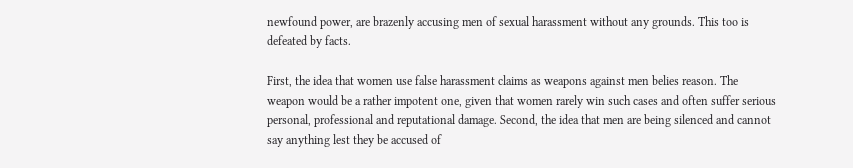newfound power, are brazenly accusing men of sexual harassment without any grounds. This too is defeated by facts.

First, the idea that women use false harassment claims as weapons against men belies reason. The weapon would be a rather impotent one, given that women rarely win such cases and often suffer serious personal, professional and reputational damage. Second, the idea that men are being silenced and cannot say anything lest they be accused of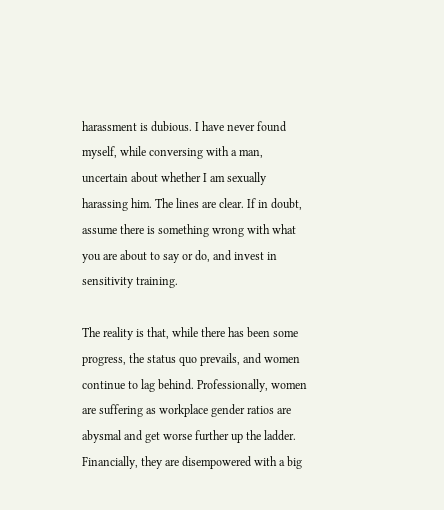harassment is dubious. I have never found myself, while conversing with a man, uncertain about whether I am sexually harassing him. The lines are clear. If in doubt, assume there is something wrong with what you are about to say or do, and invest in sensitivity training.

The reality is that, while there has been some progress, the status quo prevails, and women continue to lag behind. Professionally, women are suffering as workplace gender ratios are abysmal and get worse further up the ladder. Financially, they are disempowered with a big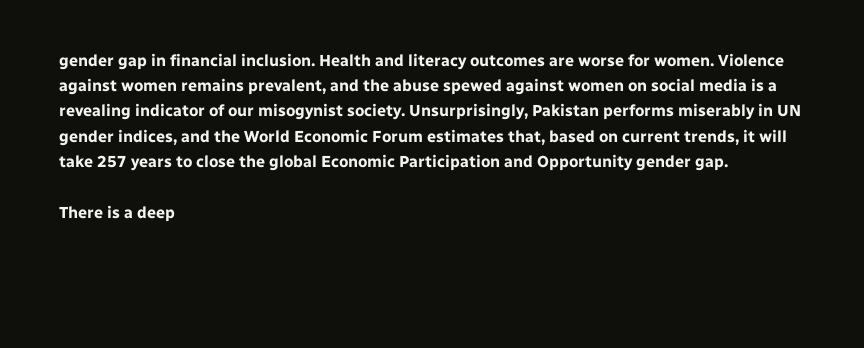gender gap in financial inclusion. Health and literacy outcomes are worse for women. Violence against women remains prevalent, and the abuse spewed against women on social media is a revealing indicator of our misogynist society. Unsurprisingly, Pakistan performs miserably in UN gender indices, and the World Economic Forum estimates that, based on current trends, it will take 257 years to close the global Economic Participation and Opportunity gender gap.

There is a deep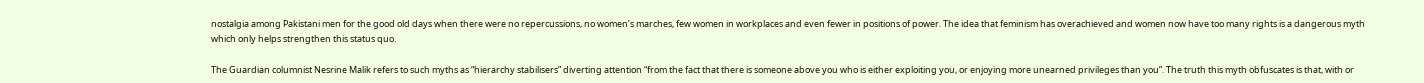nostalgia among Pakistani men for the good old days when there were no repercussions, no women’s marches, few women in workplaces and even fewer in positions of power. The idea that feminism has overachieved and women now have too many rights is a dangerous myth which only helps strengthen this status quo.

The Guardian columnist Nesrine Malik refers to such myths as “hierarchy stabilisers” diverting attention “from the fact that there is someone above you who is either exploiting you, or enjoying more unearned privileges than you”. The truth this myth obfuscates is that, with or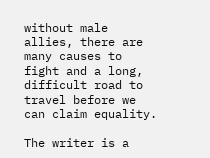without male allies, there are many causes to fight and a long, difficult road to travel before we can claim equality.

The writer is a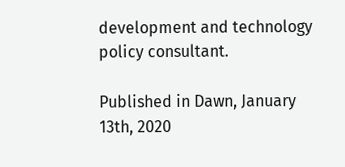development and technology policy consultant.

Published in Dawn, January 13th, 2020